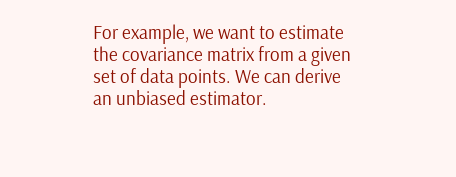For example, we want to estimate the covariance matrix from a given set of data points. We can derive an unbiased estimator.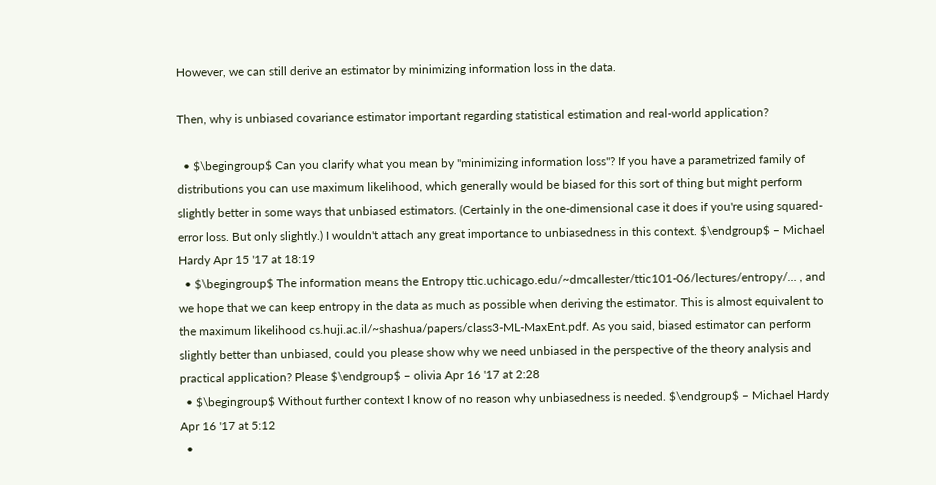However, we can still derive an estimator by minimizing information loss in the data.

Then, why is unbiased covariance estimator important regarding statistical estimation and real-world application?

  • $\begingroup$ Can you clarify what you mean by "minimizing information loss"? If you have a parametrized family of distributions you can use maximum likelihood, which generally would be biased for this sort of thing but might perform slightly better in some ways that unbiased estimators. (Certainly in the one-dimensional case it does if you're using squared-error loss. But only slightly.) I wouldn't attach any great importance to unbiasedness in this context. $\endgroup$ – Michael Hardy Apr 15 '17 at 18:19
  • $\begingroup$ The information means the Entropy ttic.uchicago.edu/~dmcallester/ttic101-06/lectures/entropy/… , and we hope that we can keep entropy in the data as much as possible when deriving the estimator. This is almost equivalent to the maximum likelihood cs.huji.ac.il/~shashua/papers/class3-ML-MaxEnt.pdf. As you said, biased estimator can perform slightly better than unbiased, could you please show why we need unbiased in the perspective of the theory analysis and practical application? Please $\endgroup$ – olivia Apr 16 '17 at 2:28
  • $\begingroup$ Without further context I know of no reason why unbiasedness is needed. $\endgroup$ – Michael Hardy Apr 16 '17 at 5:12
  •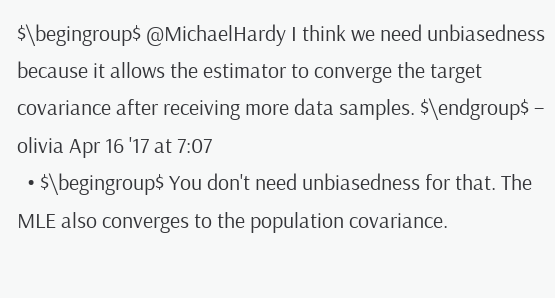$\begingroup$ @MichaelHardy I think we need unbiasedness because it allows the estimator to converge the target covariance after receiving more data samples. $\endgroup$ – olivia Apr 16 '17 at 7:07
  • $\begingroup$ You don't need unbiasedness for that. The MLE also converges to the population covariance.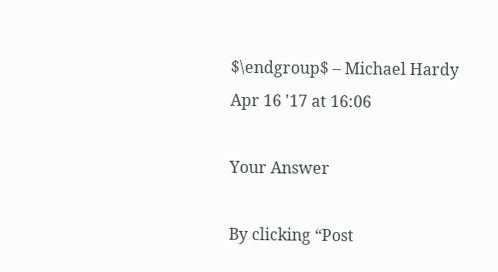$\endgroup$ – Michael Hardy Apr 16 '17 at 16:06

Your Answer

By clicking “Post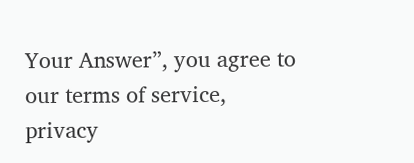Your Answer”, you agree to our terms of service, privacy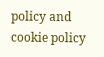policy and cookie policy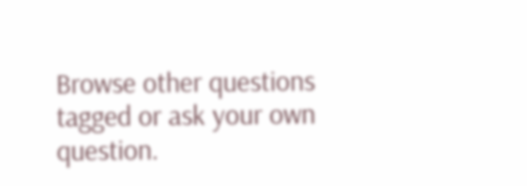Browse other questions tagged or ask your own question.